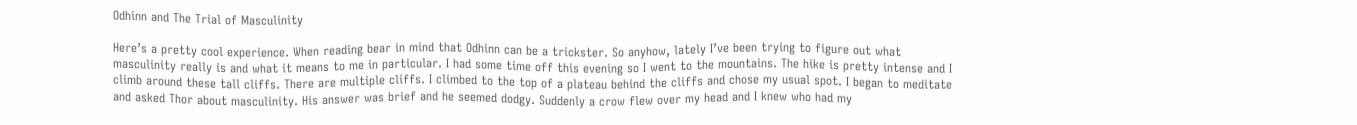Odhinn and The Trial of Masculinity

Here’s a pretty cool experience. When reading bear in mind that Odhinn can be a trickster. So anyhow, lately I’ve been trying to figure out what masculinity really is and what it means to me in particular. I had some time off this evening so I went to the mountains. The hike is pretty intense and I climb around these tall cliffs. There are multiple cliffs. I climbed to the top of a plateau behind the cliffs and chose my usual spot. I began to meditate and asked Thor about masculinity. His answer was brief and he seemed dodgy. Suddenly a crow flew over my head and I knew who had my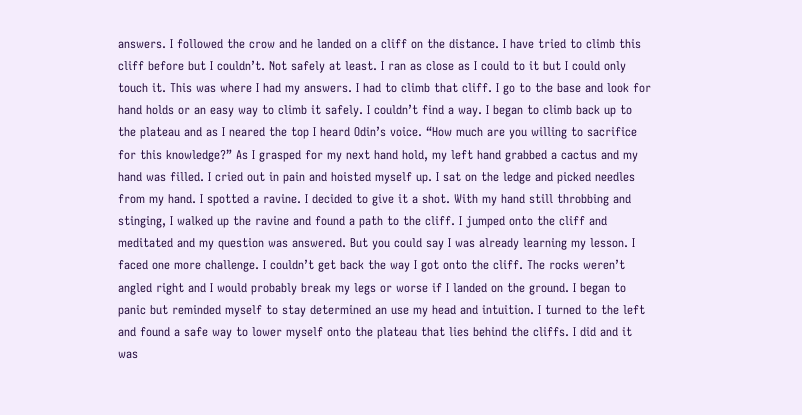answers. I followed the crow and he landed on a cliff on the distance. I have tried to climb this cliff before but I couldn’t. Not safely at least. I ran as close as I could to it but I could only touch it. This was where I had my answers. I had to climb that cliff. I go to the base and look for hand holds or an easy way to climb it safely. I couldn’t find a way. I began to climb back up to the plateau and as I neared the top I heard Odin’s voice. “How much are you willing to sacrifice for this knowledge?” As I grasped for my next hand hold, my left hand grabbed a cactus and my hand was filled. I cried out in pain and hoisted myself up. I sat on the ledge and picked needles from my hand. I spotted a ravine. I decided to give it a shot. With my hand still throbbing and stinging, I walked up the ravine and found a path to the cliff. I jumped onto the cliff and meditated and my question was answered. But you could say I was already learning my lesson. I faced one more challenge. I couldn’t get back the way I got onto the cliff. The rocks weren’t angled right and I would probably break my legs or worse if I landed on the ground. I began to panic but reminded myself to stay determined an use my head and intuition. I turned to the left and found a safe way to lower myself onto the plateau that lies behind the cliffs. I did and it was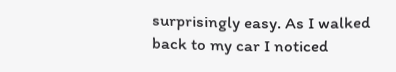surprisingly easy. As I walked back to my car I noticed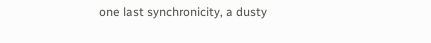one last synchronicity, a dusty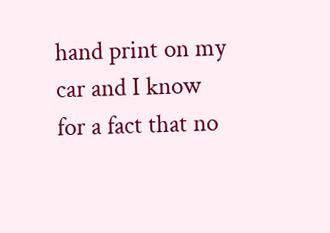hand print on my car and I know for a fact that no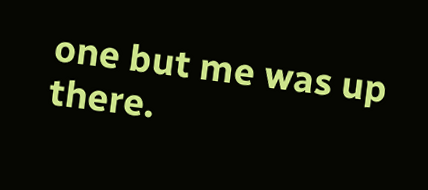one but me was up there.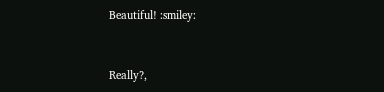Beautiful! :smiley:



Really?,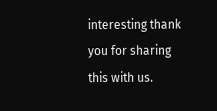interesting thank you for sharing this with us.